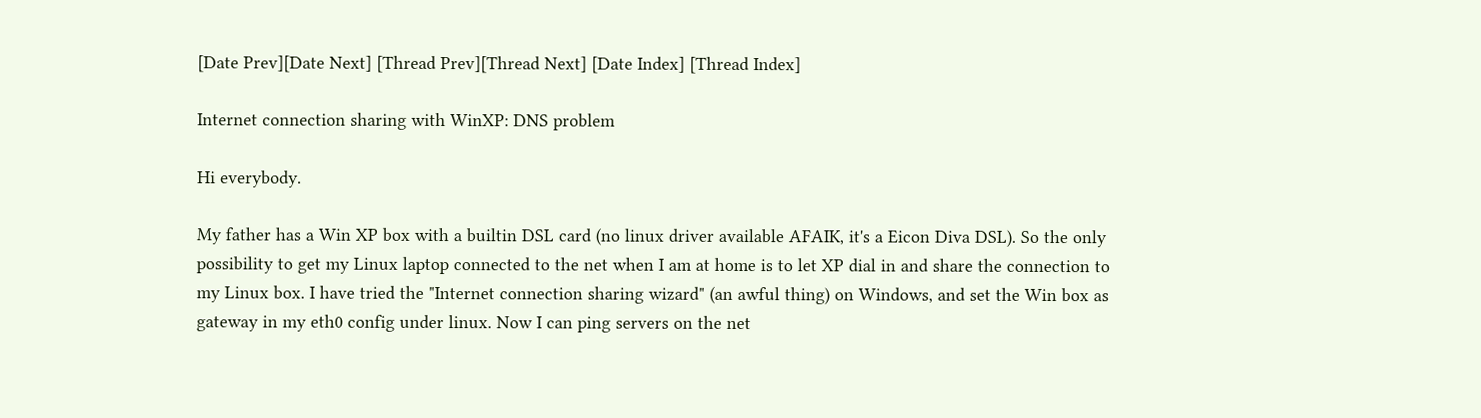[Date Prev][Date Next] [Thread Prev][Thread Next] [Date Index] [Thread Index]

Internet connection sharing with WinXP: DNS problem

Hi everybody.

My father has a Win XP box with a builtin DSL card (no linux driver available AFAIK, it's a Eicon Diva DSL). So the only possibility to get my Linux laptop connected to the net when I am at home is to let XP dial in and share the connection to my Linux box. I have tried the "Internet connection sharing wizard" (an awful thing) on Windows, and set the Win box as gateway in my eth0 config under linux. Now I can ping servers on the net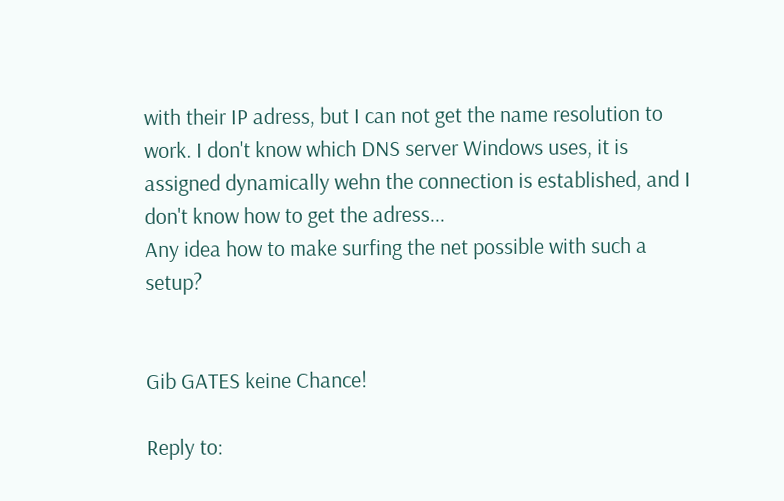with their IP adress, but I can not get the name resolution to work. I don't know which DNS server Windows uses, it is assigned dynamically wehn the connection is established, and I don't know how to get the adress...
Any idea how to make surfing the net possible with such a setup?


Gib GATES keine Chance!

Reply to: